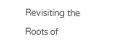Revisiting the Roots of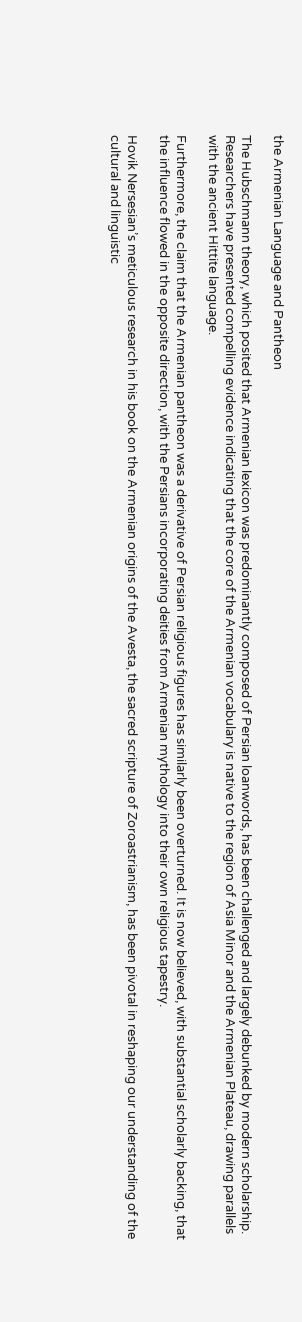the Armenian Language and Pantheon

The Hubschmann theory, which posited that Armenian lexicon was predominantly composed of Persian loanwords, has been challenged and largely debunked by modern scholarship. Researchers have presented compelling evidence indicating that the core of the Armenian vocabulary is native to the region of Asia Minor and the Armenian Plateau, drawing parallels with the ancient Hittite language.

Furthermore, the claim that the Armenian pantheon was a derivative of Persian religious figures has similarly been overturned. It is now believed, with substantial scholarly backing, that the influence flowed in the opposite direction, with the Persians incorporating deities from Armenian mythology into their own religious tapestry.

Hovik Nersesian’s meticulous research in his book on the Armenian origins of the Avesta, the sacred scripture of Zoroastrianism, has been pivotal in reshaping our understanding of the cultural and linguistic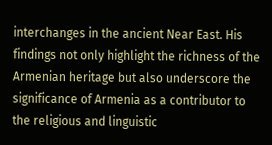interchanges in the ancient Near East. His findings not only highlight the richness of the Armenian heritage but also underscore the significance of Armenia as a contributor to the religious and linguistic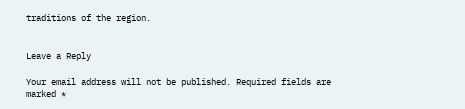traditions of the region.


Leave a Reply

Your email address will not be published. Required fields are marked *